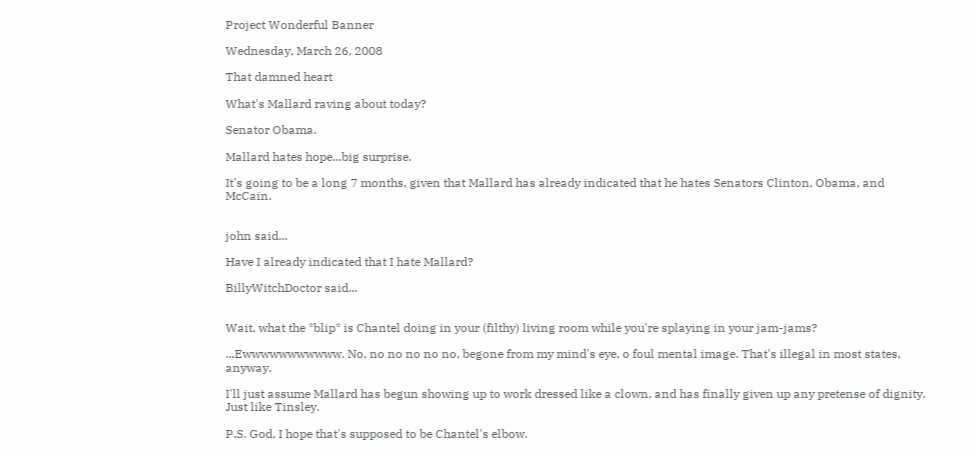Project Wonderful Banner

Wednesday, March 26, 2008

That damned heart

What's Mallard raving about today?

Senator Obama.

Mallard hates hope...big surprise.

It's going to be a long 7 months, given that Mallard has already indicated that he hates Senators Clinton, Obama, and McCain.


john said...

Have I already indicated that I hate Mallard?

BillyWitchDoctor said...


Wait, what the *blip* is Chantel doing in your (filthy) living room while you're splaying in your jam-jams?

...Ewwwwwwwwwww. No, no no no no no, begone from my mind's eye, o foul mental image. That's illegal in most states, anyway.

I'll just assume Mallard has begun showing up to work dressed like a clown, and has finally given up any pretense of dignity. Just like Tinsley.

P.S. God, I hope that's supposed to be Chantel's elbow.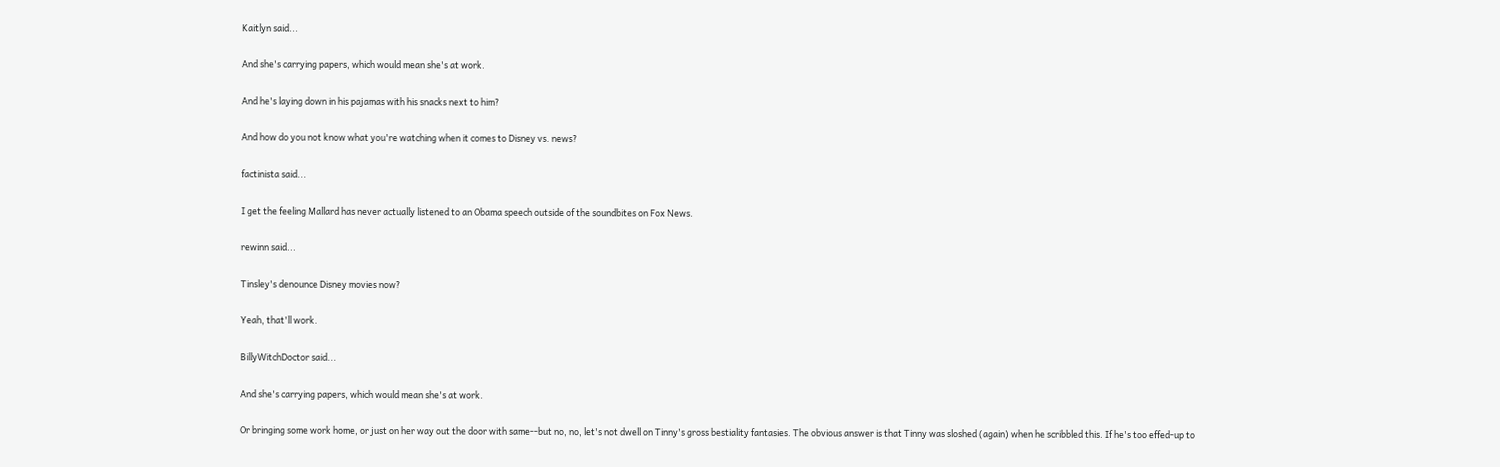Kaitlyn said...

And she's carrying papers, which would mean she's at work.

And he's laying down in his pajamas with his snacks next to him?

And how do you not know what you're watching when it comes to Disney vs. news?

factinista said...

I get the feeling Mallard has never actually listened to an Obama speech outside of the soundbites on Fox News.

rewinn said...

Tinsley's denounce Disney movies now?

Yeah, that'll work.

BillyWitchDoctor said...

And she's carrying papers, which would mean she's at work.

Or bringing some work home, or just on her way out the door with same--but no, no, let's not dwell on Tinny's gross bestiality fantasies. The obvious answer is that Tinny was sloshed (again) when he scribbled this. If he's too effed-up to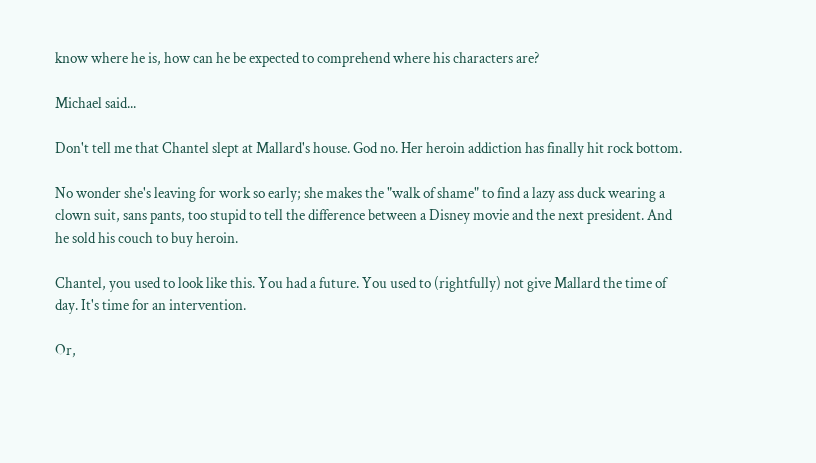know where he is, how can he be expected to comprehend where his characters are?

Michael said...

Don't tell me that Chantel slept at Mallard's house. God no. Her heroin addiction has finally hit rock bottom.

No wonder she's leaving for work so early; she makes the "walk of shame" to find a lazy ass duck wearing a clown suit, sans pants, too stupid to tell the difference between a Disney movie and the next president. And he sold his couch to buy heroin.

Chantel, you used to look like this. You had a future. You used to (rightfully) not give Mallard the time of day. It's time for an intervention.

Or,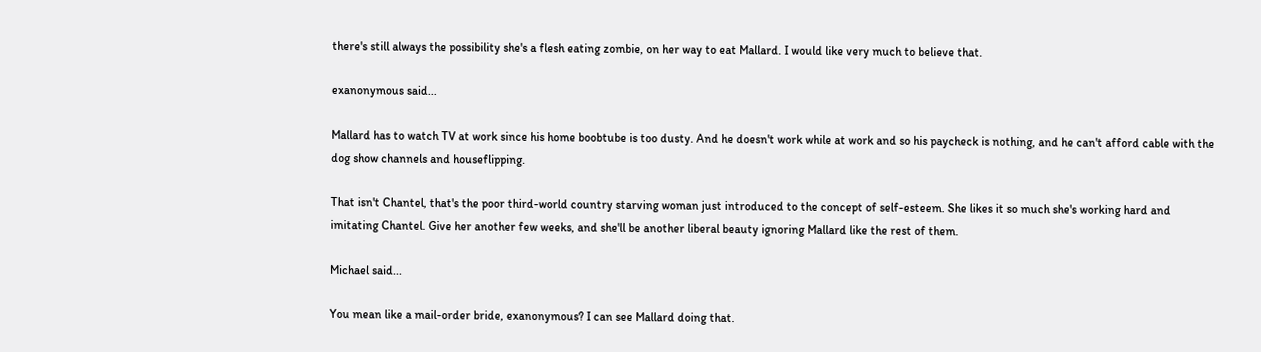there's still always the possibility she's a flesh eating zombie, on her way to eat Mallard. I would like very much to believe that.

exanonymous said...

Mallard has to watch TV at work since his home boobtube is too dusty. And he doesn't work while at work and so his paycheck is nothing, and he can't afford cable with the dog show channels and houseflipping.

That isn't Chantel, that's the poor third-world country starving woman just introduced to the concept of self-esteem. She likes it so much she's working hard and imitating Chantel. Give her another few weeks, and she'll be another liberal beauty ignoring Mallard like the rest of them.

Michael said...

You mean like a mail-order bride, exanonymous? I can see Mallard doing that.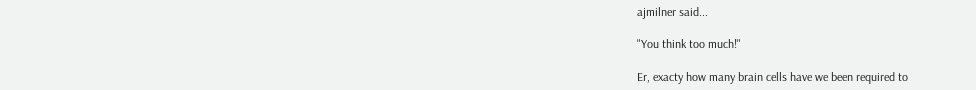ajmilner said...

"You think too much!"

Er, exacty how many brain cells have we been required to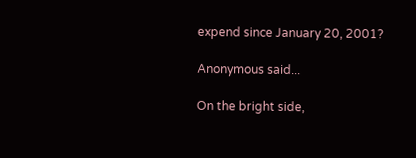expend since January 20, 2001?

Anonymous said...

On the bright side,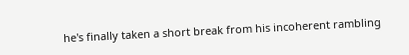he's finally taken a short break from his incoherent rambling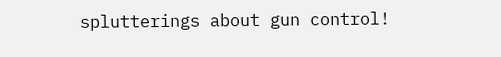splutterings about gun control!